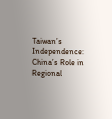Taiwan’s Independence: China’s Role in Regional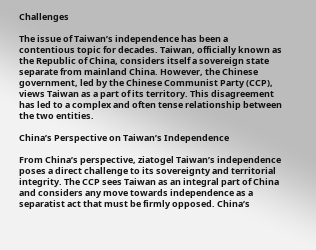Challenges

The issue of Taiwan’s independence has been a contentious topic for decades. Taiwan, officially known as the Republic of China, considers itself a sovereign state separate from mainland China. However, the Chinese government, led by the Chinese Communist Party (CCP), views Taiwan as a part of its territory. This disagreement has led to a complex and often tense relationship between the two entities.

China’s Perspective on Taiwan’s Independence

From China’s perspective, ziatogel Taiwan’s independence poses a direct challenge to its sovereignty and territorial integrity. The CCP sees Taiwan as an integral part of China and considers any move towards independence as a separatist act that must be firmly opposed. China’s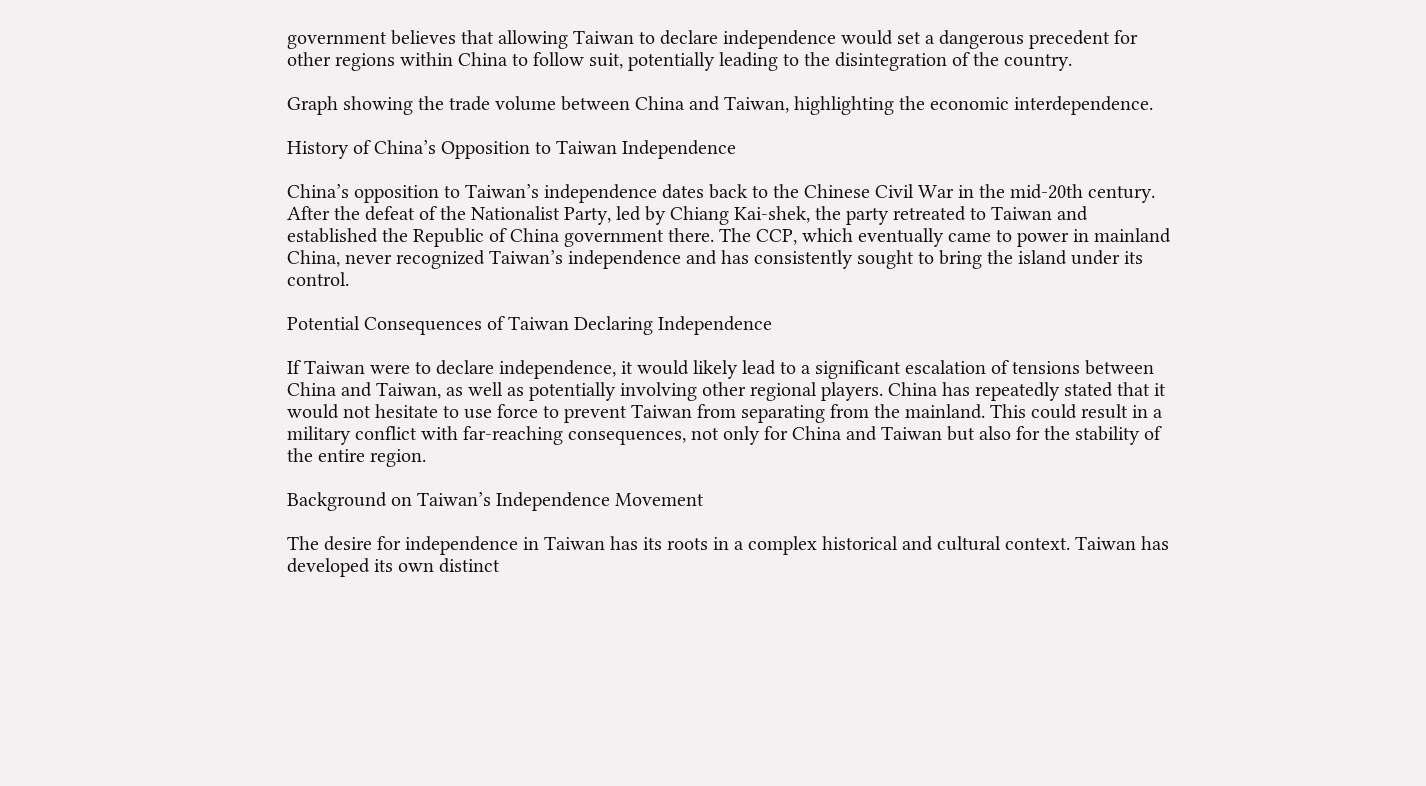government believes that allowing Taiwan to declare independence would set a dangerous precedent for other regions within China to follow suit, potentially leading to the disintegration of the country.

Graph showing the trade volume between China and Taiwan, highlighting the economic interdependence.

History of China’s Opposition to Taiwan Independence

China’s opposition to Taiwan’s independence dates back to the Chinese Civil War in the mid-20th century. After the defeat of the Nationalist Party, led by Chiang Kai-shek, the party retreated to Taiwan and established the Republic of China government there. The CCP, which eventually came to power in mainland China, never recognized Taiwan’s independence and has consistently sought to bring the island under its control.

Potential Consequences of Taiwan Declaring Independence

If Taiwan were to declare independence, it would likely lead to a significant escalation of tensions between China and Taiwan, as well as potentially involving other regional players. China has repeatedly stated that it would not hesitate to use force to prevent Taiwan from separating from the mainland. This could result in a military conflict with far-reaching consequences, not only for China and Taiwan but also for the stability of the entire region.

Background on Taiwan’s Independence Movement

The desire for independence in Taiwan has its roots in a complex historical and cultural context. Taiwan has developed its own distinct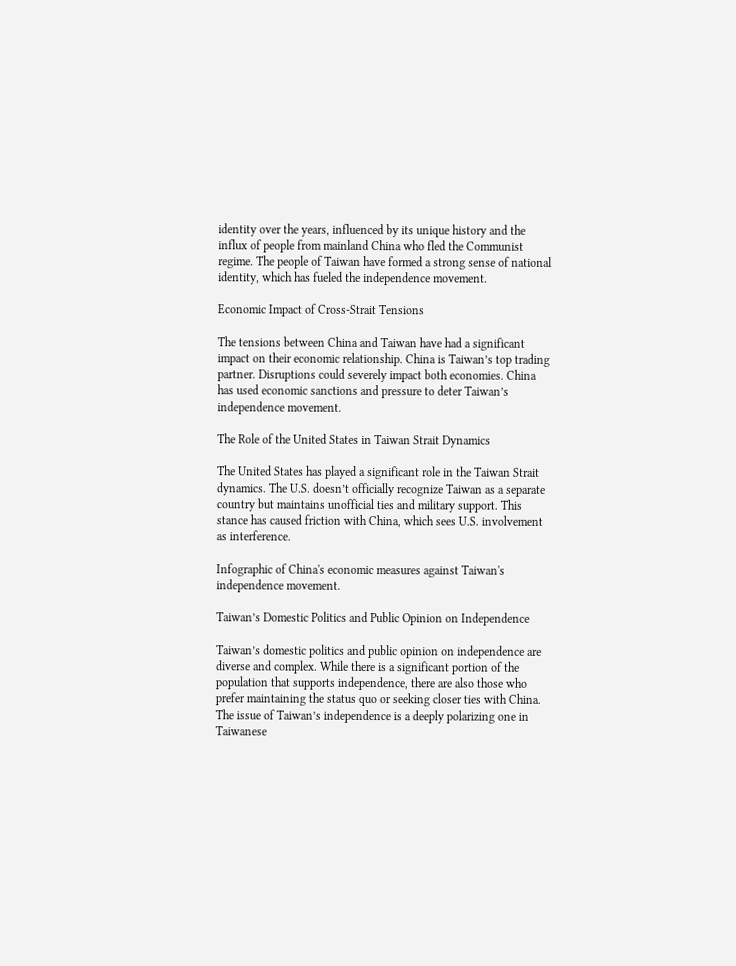identity over the years, influenced by its unique history and the influx of people from mainland China who fled the Communist regime. The people of Taiwan have formed a strong sense of national identity, which has fueled the independence movement.

Economic Impact of Cross-Strait Tensions

The tensions between China and Taiwan have had a significant impact on their economic relationship. China is Taiwan’s top trading partner. Disruptions could severely impact both economies. China has used economic sanctions and pressure to deter Taiwan’s independence movement.

The Role of the United States in Taiwan Strait Dynamics

The United States has played a significant role in the Taiwan Strait dynamics. The U.S. doesn’t officially recognize Taiwan as a separate country but maintains unofficial ties and military support. This stance has caused friction with China, which sees U.S. involvement as interference.

Infographic of China's economic measures against Taiwan's independence movement.

Taiwan’s Domestic Politics and Public Opinion on Independence

Taiwan’s domestic politics and public opinion on independence are diverse and complex. While there is a significant portion of the population that supports independence, there are also those who prefer maintaining the status quo or seeking closer ties with China. The issue of Taiwan’s independence is a deeply polarizing one in Taiwanese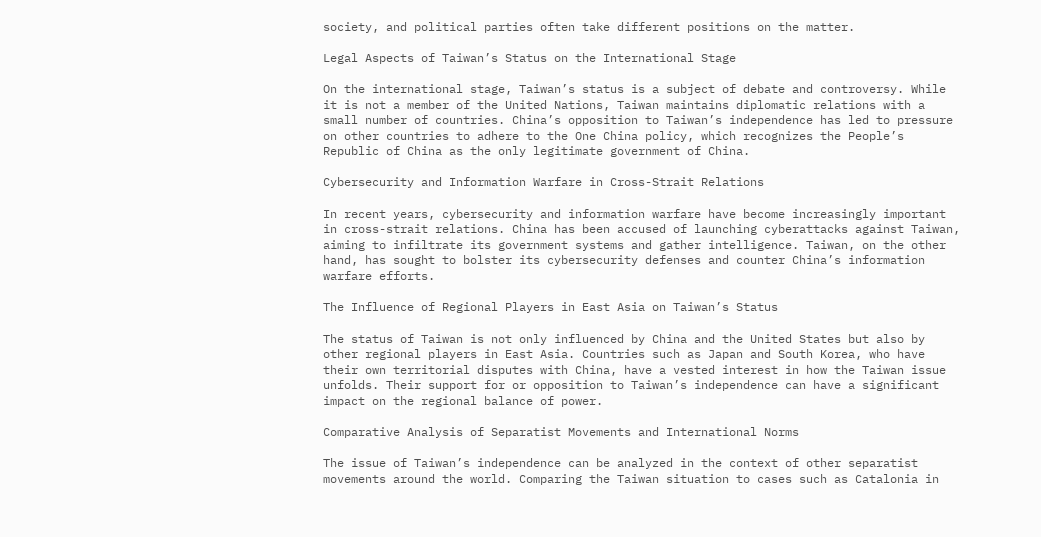society, and political parties often take different positions on the matter.

Legal Aspects of Taiwan’s Status on the International Stage

On the international stage, Taiwan’s status is a subject of debate and controversy. While it is not a member of the United Nations, Taiwan maintains diplomatic relations with a small number of countries. China’s opposition to Taiwan’s independence has led to pressure on other countries to adhere to the One China policy, which recognizes the People’s Republic of China as the only legitimate government of China.

Cybersecurity and Information Warfare in Cross-Strait Relations

In recent years, cybersecurity and information warfare have become increasingly important in cross-strait relations. China has been accused of launching cyberattacks against Taiwan, aiming to infiltrate its government systems and gather intelligence. Taiwan, on the other hand, has sought to bolster its cybersecurity defenses and counter China’s information warfare efforts.

The Influence of Regional Players in East Asia on Taiwan’s Status

The status of Taiwan is not only influenced by China and the United States but also by other regional players in East Asia. Countries such as Japan and South Korea, who have their own territorial disputes with China, have a vested interest in how the Taiwan issue unfolds. Their support for or opposition to Taiwan’s independence can have a significant impact on the regional balance of power.

Comparative Analysis of Separatist Movements and International Norms

The issue of Taiwan’s independence can be analyzed in the context of other separatist movements around the world. Comparing the Taiwan situation to cases such as Catalonia in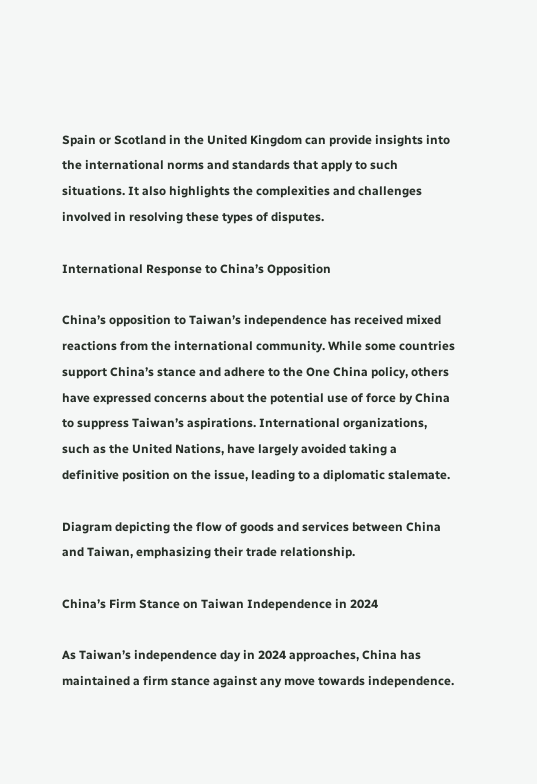Spain or Scotland in the United Kingdom can provide insights into the international norms and standards that apply to such situations. It also highlights the complexities and challenges involved in resolving these types of disputes.

International Response to China’s Opposition

China’s opposition to Taiwan’s independence has received mixed reactions from the international community. While some countries support China’s stance and adhere to the One China policy, others have expressed concerns about the potential use of force by China to suppress Taiwan’s aspirations. International organizations, such as the United Nations, have largely avoided taking a definitive position on the issue, leading to a diplomatic stalemate.

Diagram depicting the flow of goods and services between China and Taiwan, emphasizing their trade relationship.

China’s Firm Stance on Taiwan Independence in 2024

As Taiwan’s independence day in 2024 approaches, China has maintained a firm stance against any move towards independence.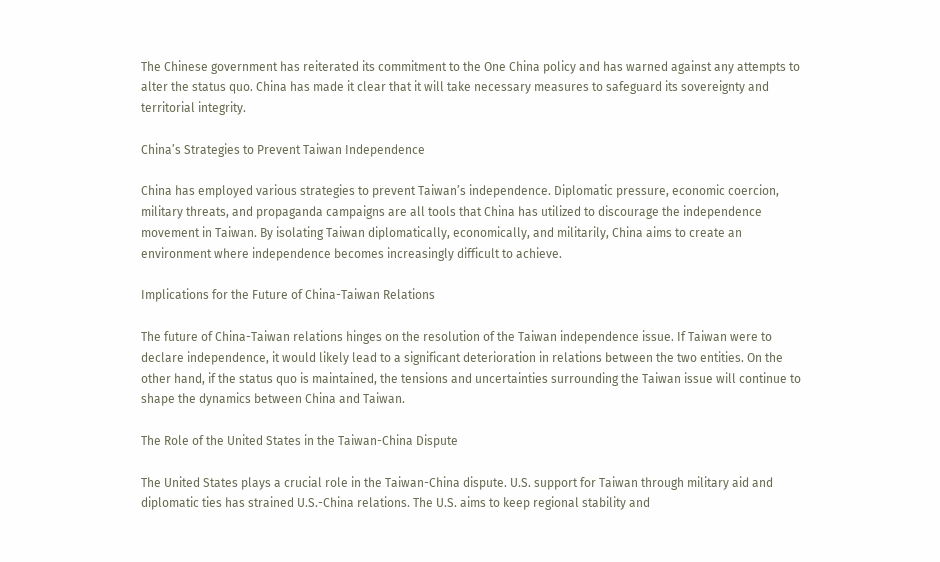The Chinese government has reiterated its commitment to the One China policy and has warned against any attempts to alter the status quo. China has made it clear that it will take necessary measures to safeguard its sovereignty and territorial integrity.

China’s Strategies to Prevent Taiwan Independence

China has employed various strategies to prevent Taiwan’s independence. Diplomatic pressure, economic coercion, military threats, and propaganda campaigns are all tools that China has utilized to discourage the independence movement in Taiwan. By isolating Taiwan diplomatically, economically, and militarily, China aims to create an environment where independence becomes increasingly difficult to achieve.

Implications for the Future of China-Taiwan Relations

The future of China-Taiwan relations hinges on the resolution of the Taiwan independence issue. If Taiwan were to declare independence, it would likely lead to a significant deterioration in relations between the two entities. On the other hand, if the status quo is maintained, the tensions and uncertainties surrounding the Taiwan issue will continue to shape the dynamics between China and Taiwan.

The Role of the United States in the Taiwan-China Dispute

The United States plays a crucial role in the Taiwan-China dispute. U.S. support for Taiwan through military aid and diplomatic ties has strained U.S.-China relations. The U.S. aims to keep regional stability and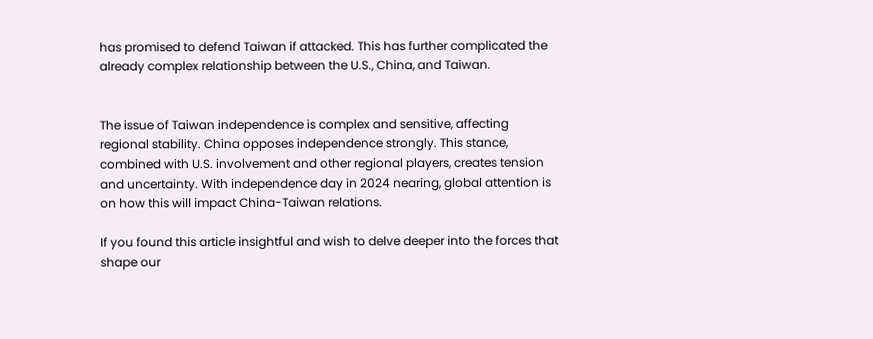has promised to defend Taiwan if attacked. This has further complicated the already complex relationship between the U.S., China, and Taiwan.


The issue of Taiwan independence is complex and sensitive, affecting regional stability. China opposes independence strongly. This stance, combined with U.S. involvement and other regional players, creates tension and uncertainty. With independence day in 2024 nearing, global attention is on how this will impact China-Taiwan relations.

If you found this article insightful and wish to delve deeper into the forces that shape our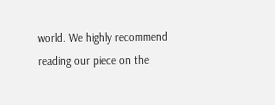world. We highly recommend reading our piece on the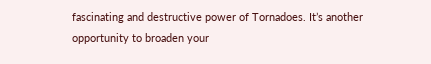fascinating and destructive power of Tornadoes. It’s another opportunity to broaden your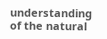understanding of the natural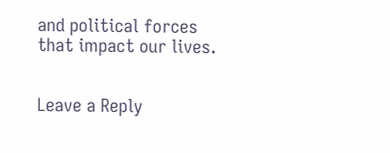and political forces that impact our lives.


Leave a Reply